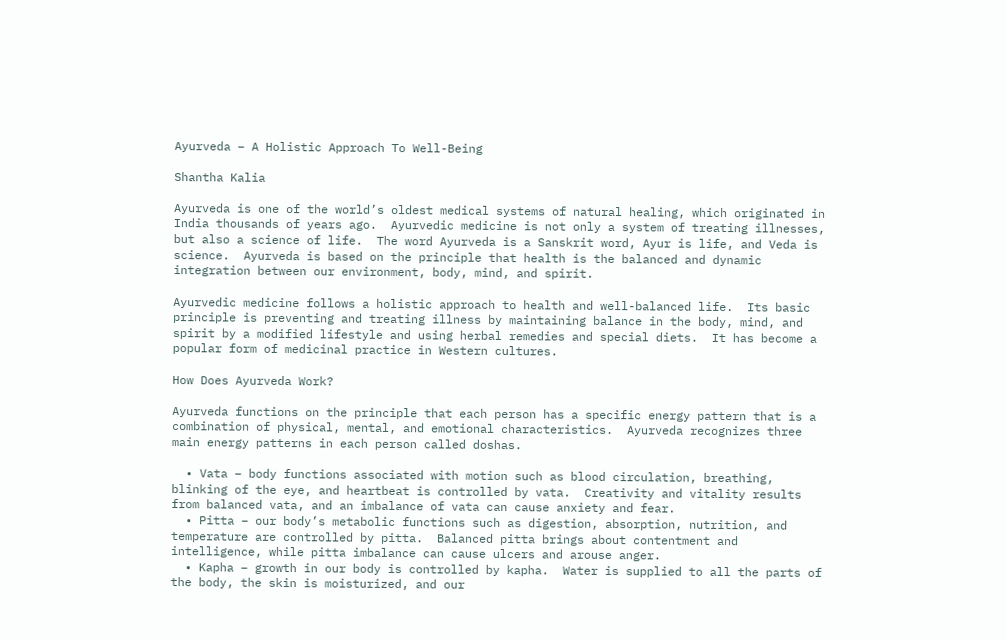Ayurveda – A Holistic Approach To Well-Being

Shantha Kalia

Ayurveda is one of the world’s oldest medical systems of natural healing, which originated in India thousands of years ago.  Ayurvedic medicine is not only a system of treating illnesses, but also a science of life.  The word Ayurveda is a Sanskrit word, Ayur is life, and Veda is science.  Ayurveda is based on the principle that health is the balanced and dynamic integration between our environment, body, mind, and spirit.

Ayurvedic medicine follows a holistic approach to health and well-balanced life.  Its basic principle is preventing and treating illness by maintaining balance in the body, mind, and spirit by a modified lifestyle and using herbal remedies and special diets.  It has become a popular form of medicinal practice in Western cultures.

How Does Ayurveda Work?

Ayurveda functions on the principle that each person has a specific energy pattern that is a combination of physical, mental, and emotional characteristics.  Ayurveda recognizes three main energy patterns in each person called doshas.

  • Vata – body functions associated with motion such as blood circulation, breathing, blinking of the eye, and heartbeat is controlled by vata.  Creativity and vitality results from balanced vata, and an imbalance of vata can cause anxiety and fear.
  • Pitta – our body’s metabolic functions such as digestion, absorption, nutrition, and temperature are controlled by pitta.  Balanced pitta brings about contentment and intelligence, while pitta imbalance can cause ulcers and arouse anger.
  • Kapha – growth in our body is controlled by kapha.  Water is supplied to all the parts of the body, the skin is moisturized, and our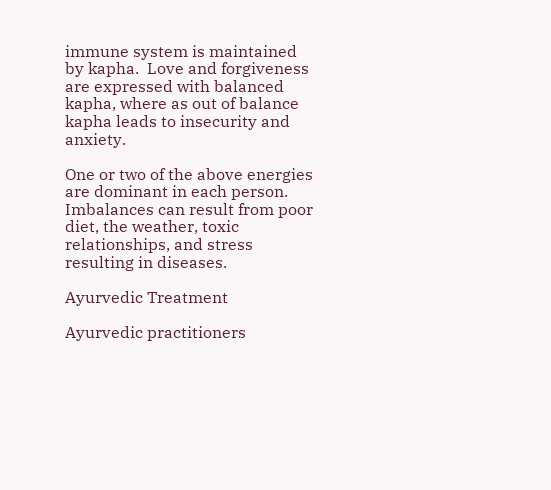immune system is maintained by kapha.  Love and forgiveness are expressed with balanced kapha, where as out of balance kapha leads to insecurity and anxiety.

One or two of the above energies are dominant in each person.  Imbalances can result from poor diet, the weather, toxic relationships, and stress resulting in diseases.

Ayurvedic Treatment

Ayurvedic practitioners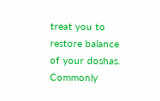treat you to restore balance of your doshas.  Commonly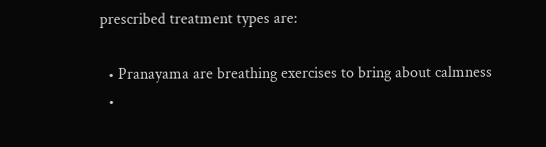prescribed treatment types are:

  • Pranayama are breathing exercises to bring about calmness
  •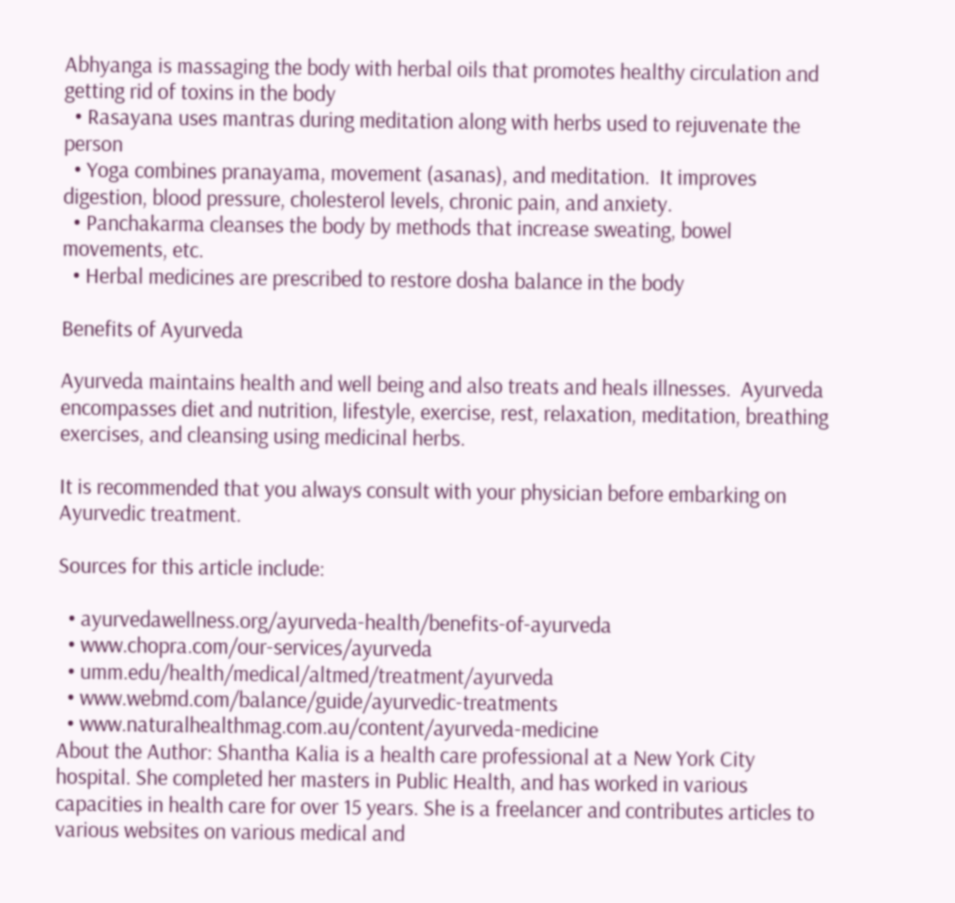Abhyanga is massaging the body with herbal oils that promotes healthy circulation and getting rid of toxins in the body
  • Rasayana uses mantras during meditation along with herbs used to rejuvenate the person
  • Yoga combines pranayama, movement (asanas), and meditation.  It improves digestion, blood pressure, cholesterol levels, chronic pain, and anxiety.
  • Panchakarma cleanses the body by methods that increase sweating, bowel movements, etc.
  • Herbal medicines are prescribed to restore dosha balance in the body

Benefits of Ayurveda

Ayurveda maintains health and well being and also treats and heals illnesses.  Ayurveda encompasses diet and nutrition, lifestyle, exercise, rest, relaxation, meditation, breathing exercises, and cleansing using medicinal herbs.

It is recommended that you always consult with your physician before embarking on Ayurvedic treatment.

Sources for this article include:

  • ayurvedawellness.org/ayurveda-health/benefits-of-ayurveda
  • www.chopra.com/our-services/ayurveda
  • umm.edu/health/medical/altmed/treatment/ayurveda
  • www.webmd.com/balance/guide/ayurvedic-treatments
  • www.naturalhealthmag.com.au/content/ayurveda-medicine
About the Author: Shantha Kalia is a health care professional at a New York City hospital. She completed her masters in Public Health, and has worked in various capacities in health care for over 15 years. She is a freelancer and contributes articles to various websites on various medical and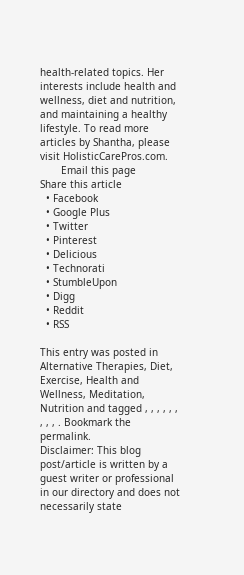health-related topics. Her interests include health and wellness, diet and nutrition, and maintaining a healthy lifestyle. To read more articles by Shantha, please visit HolisticCarePros.com.
       Email this page
Share this article
  • Facebook
  • Google Plus
  • Twitter
  • Pinterest
  • Delicious
  • Technorati
  • StumbleUpon
  • Digg
  • Reddit
  • RSS

This entry was posted in Alternative Therapies, Diet, Exercise, Health and Wellness, Meditation, Nutrition and tagged , , , , , , , , , . Bookmark the permalink.
Disclaimer: This blog post/article is written by a guest writer or professional in our directory and does not necessarily state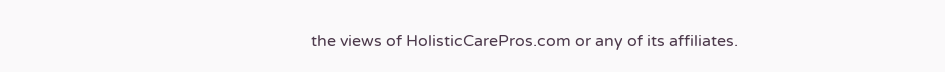the views of HolisticCarePros.com or any of its affiliates.